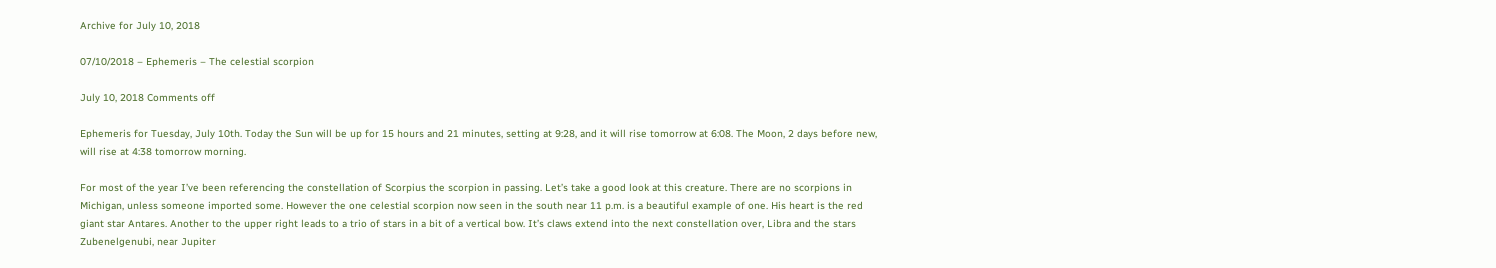Archive for July 10, 2018

07/10/2018 – Ephemeris – The celestial scorpion

July 10, 2018 Comments off

Ephemeris for Tuesday, July 10th. Today the Sun will be up for 15 hours and 21 minutes, setting at 9:28, and it will rise tomorrow at 6:08. The Moon, 2 days before new, will rise at 4:38 tomorrow morning.

For most of the year I’ve been referencing the constellation of Scorpius the scorpion in passing. Let’s take a good look at this creature. There are no scorpions in Michigan, unless someone imported some. However the one celestial scorpion now seen in the south near 11 p.m. is a beautiful example of one. His heart is the red giant star Antares. Another to the upper right leads to a trio of stars in a bit of a vertical bow. It’s claws extend into the next constellation over, Libra and the stars Zubenelgenubi, near Jupiter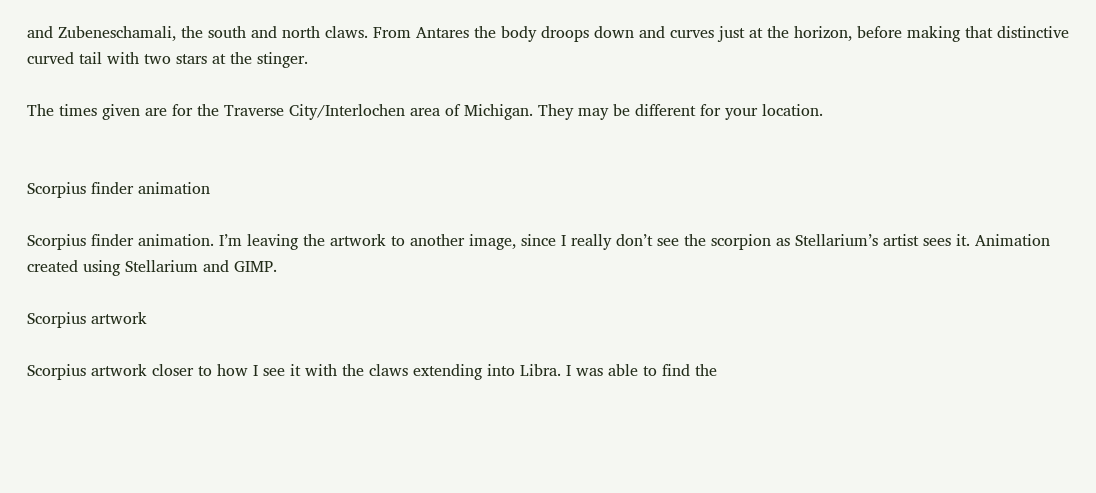and Zubeneschamali, the south and north claws. From Antares the body droops down and curves just at the horizon, before making that distinctive curved tail with two stars at the stinger.

The times given are for the Traverse City/Interlochen area of Michigan. They may be different for your location.


Scorpius finder animation

Scorpius finder animation. I’m leaving the artwork to another image, since I really don’t see the scorpion as Stellarium’s artist sees it. Animation created using Stellarium and GIMP.

Scorpius artwork

Scorpius artwork closer to how I see it with the claws extending into Libra. I was able to find the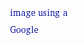image using a Google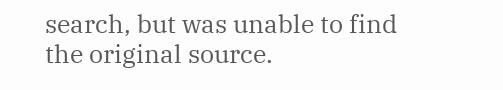search, but was unable to find the original source.